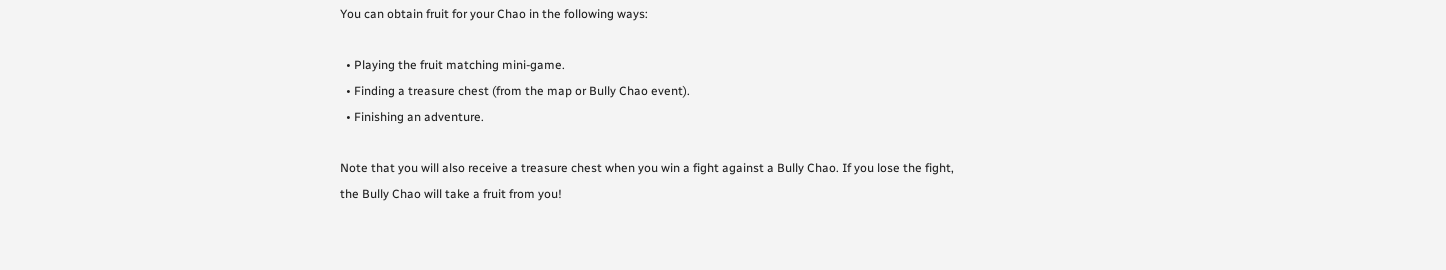You can obtain fruit for your Chao in the following ways:

  • Playing the fruit matching mini-game.
  • Finding a treasure chest (from the map or Bully Chao event).
  • Finishing an adventure.

Note that you will also receive a treasure chest when you win a fight against a Bully Chao. If you lose the fight, the Bully Chao will take a fruit from you!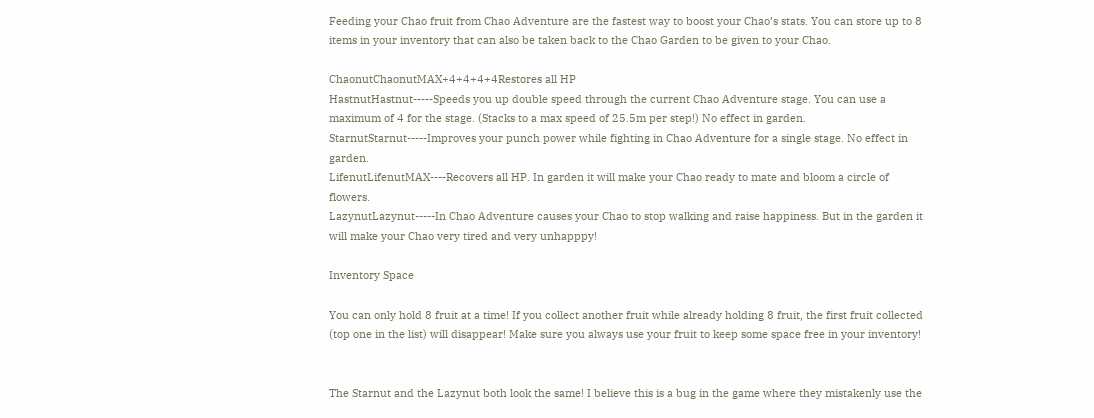Feeding your Chao fruit from Chao Adventure are the fastest way to boost your Chao’s stats. You can store up to 8 items in your inventory that can also be taken back to the Chao Garden to be given to your Chao.

ChaonutChaonutMAX+4+4+4+4Restores all HP
HastnutHastnut-----Speeds you up double speed through the current Chao Adventure stage. You can use a maximum of 4 for the stage. (Stacks to a max speed of 25.5m per step!) No effect in garden.
StarnutStarnut-----Improves your punch power while fighting in Chao Adventure for a single stage. No effect in garden.
LifenutLifenutMAX----Recovers all HP. In garden it will make your Chao ready to mate and bloom a circle of flowers.
LazynutLazynut-----In Chao Adventure causes your Chao to stop walking and raise happiness. But in the garden it will make your Chao very tired and very unhapppy!

Inventory Space

You can only hold 8 fruit at a time! If you collect another fruit while already holding 8 fruit, the first fruit collected (top one in the list) will disappear! Make sure you always use your fruit to keep some space free in your inventory!


The Starnut and the Lazynut both look the same! I believe this is a bug in the game where they mistakenly use the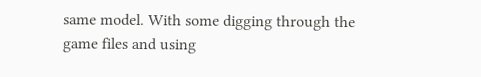same model. With some digging through the game files and using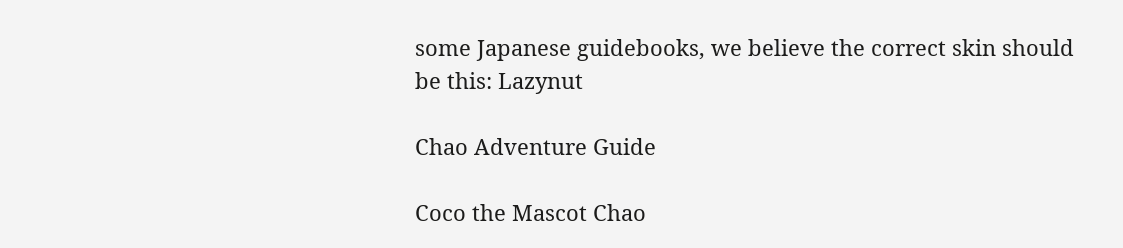some Japanese guidebooks, we believe the correct skin should be this: Lazynut

Chao Adventure Guide

Coco the Mascot Chao